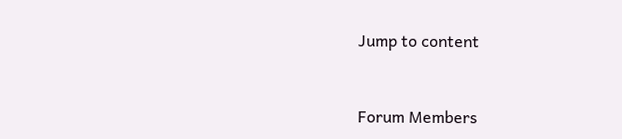Jump to content


Forum Members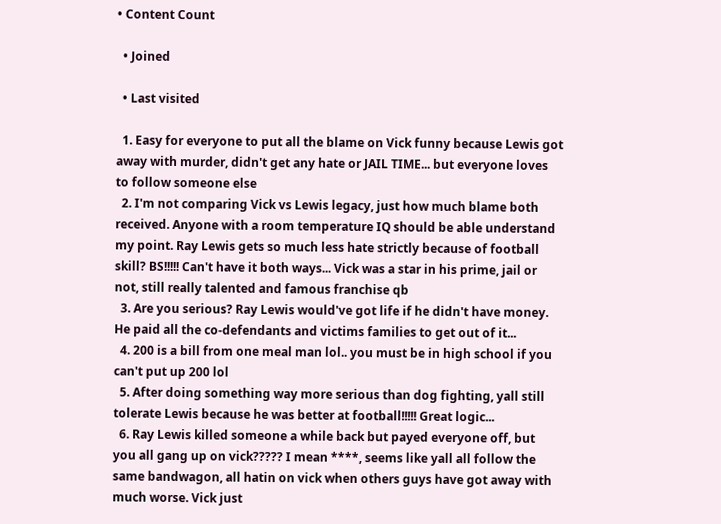• Content Count

  • Joined

  • Last visited

  1. Easy for everyone to put all the blame on Vick funny because Lewis got away with murder, didn't get any hate or JAIL TIME... but everyone loves to follow someone else
  2. I'm not comparing Vick vs Lewis legacy, just how much blame both received. Anyone with a room temperature IQ should be able understand my point. Ray Lewis gets so much less hate strictly because of football skill? BS!!!!! Can't have it both ways... Vick was a star in his prime, jail or not, still really talented and famous franchise qb
  3. Are you serious? Ray Lewis would've got life if he didn't have money. He paid all the co-defendants and victims families to get out of it...
  4. 200 is a bill from one meal man lol.. you must be in high school if you can't put up 200 lol
  5. After doing something way more serious than dog fighting, yall still tolerate Lewis because he was better at football!!!!! Great logic...
  6. Ray Lewis killed someone a while back but payed everyone off, but you all gang up on vick????? I mean ****, seems like yall all follow the same bandwagon, all hatin on vick when others guys have got away with much worse. Vick just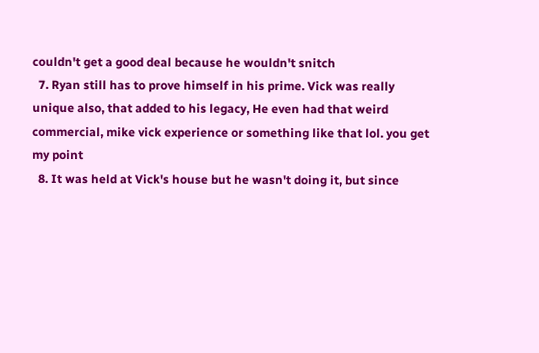couldn't get a good deal because he wouldn't snitch
  7. Ryan still has to prove himself in his prime. Vick was really unique also, that added to his legacy, He even had that weird commercial, mike vick experience or something like that lol. you get my point
  8. It was held at Vick's house but he wasn't doing it, but since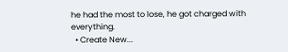he had the most to lose, he got charged with everything.
  • Create New...